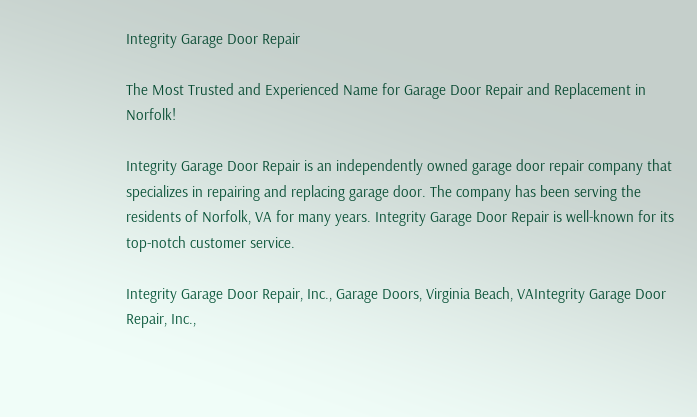Integrity Garage Door Repair

The Most Trusted and Experienced Name for Garage Door Repair and Replacement in Norfolk!

Integrity Garage Door Repair is an independently owned garage door repair company that specializes in repairing and replacing garage door. The company has been serving the residents of Norfolk, VA for many years. Integrity Garage Door Repair is well-known for its top-notch customer service.

Integrity Garage Door Repair, Inc., Garage Doors, Virginia Beach, VAIntegrity Garage Door Repair, Inc.,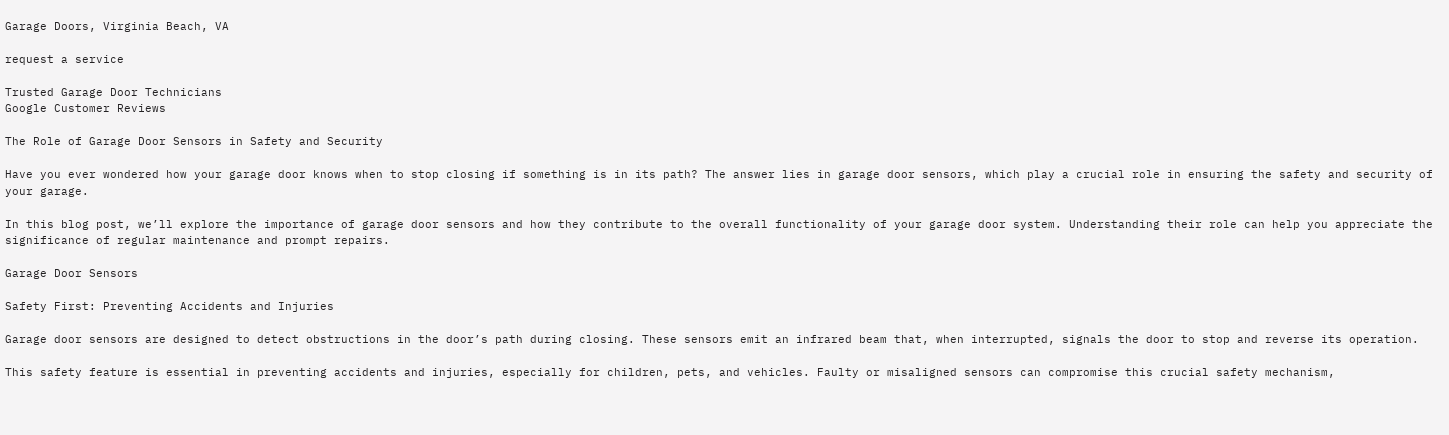Garage Doors, Virginia Beach, VA

request a service

Trusted Garage Door Technicians
Google Customer Reviews

The Role of Garage Door Sensors in Safety and Security

Have you ever wondered how your garage door knows when to stop closing if something is in its path? The answer lies in garage door sensors, which play a crucial role in ensuring the safety and security of your garage.

In this blog post, we’ll explore the importance of garage door sensors and how they contribute to the overall functionality of your garage door system. Understanding their role can help you appreciate the significance of regular maintenance and prompt repairs.

Garage Door Sensors

Safety First: Preventing Accidents and Injuries

Garage door sensors are designed to detect obstructions in the door’s path during closing. These sensors emit an infrared beam that, when interrupted, signals the door to stop and reverse its operation.

This safety feature is essential in preventing accidents and injuries, especially for children, pets, and vehicles. Faulty or misaligned sensors can compromise this crucial safety mechanism,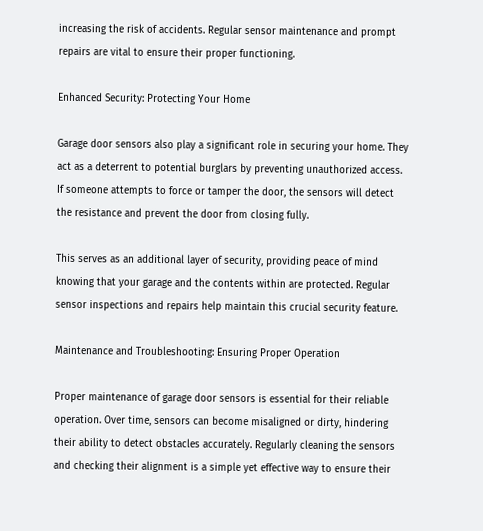increasing the risk of accidents. Regular sensor maintenance and prompt repairs are vital to ensure their proper functioning.

Enhanced Security: Protecting Your Home

Garage door sensors also play a significant role in securing your home. They act as a deterrent to potential burglars by preventing unauthorized access. If someone attempts to force or tamper the door, the sensors will detect the resistance and prevent the door from closing fully.

This serves as an additional layer of security, providing peace of mind knowing that your garage and the contents within are protected. Regular sensor inspections and repairs help maintain this crucial security feature.

Maintenance and Troubleshooting: Ensuring Proper Operation

Proper maintenance of garage door sensors is essential for their reliable operation. Over time, sensors can become misaligned or dirty, hindering their ability to detect obstacles accurately. Regularly cleaning the sensors and checking their alignment is a simple yet effective way to ensure their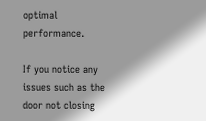optimal performance.

If you notice any issues such as the door not closing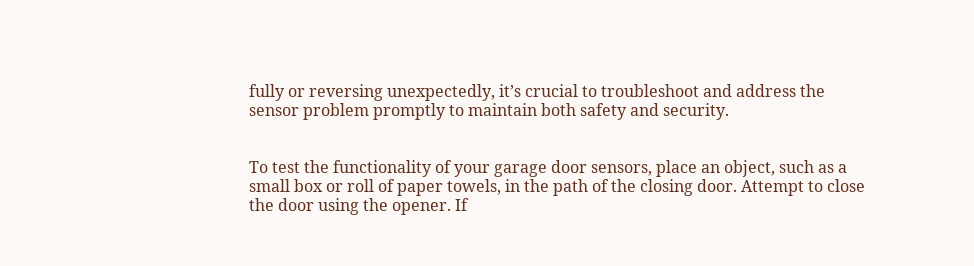fully or reversing unexpectedly, it’s crucial to troubleshoot and address the sensor problem promptly to maintain both safety and security.


To test the functionality of your garage door sensors, place an object, such as a small box or roll of paper towels, in the path of the closing door. Attempt to close the door using the opener. If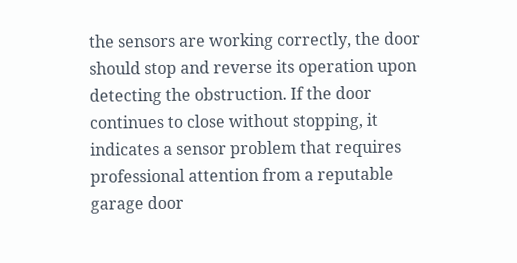the sensors are working correctly, the door should stop and reverse its operation upon detecting the obstruction. If the door continues to close without stopping, it indicates a sensor problem that requires professional attention from a reputable garage door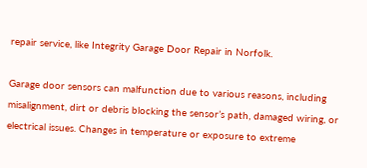repair service, like Integrity Garage Door Repair in Norfolk.

Garage door sensors can malfunction due to various reasons, including misalignment, dirt or debris blocking the sensor’s path, damaged wiring, or electrical issues. Changes in temperature or exposure to extreme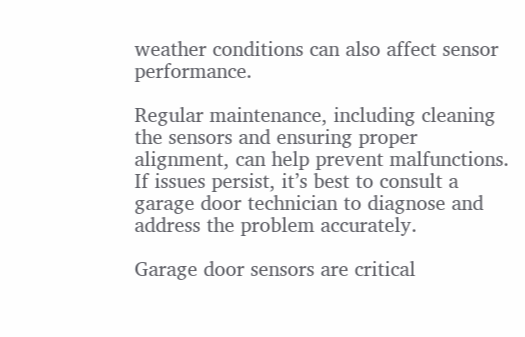weather conditions can also affect sensor performance.

Regular maintenance, including cleaning the sensors and ensuring proper alignment, can help prevent malfunctions. If issues persist, it’s best to consult a garage door technician to diagnose and address the problem accurately.

Garage door sensors are critical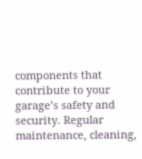components that contribute to your garage’s safety and security. Regular maintenance, cleaning,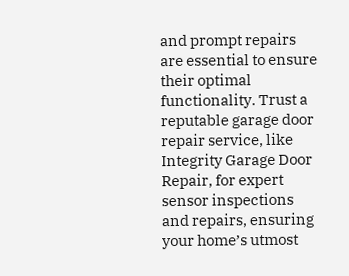and prompt repairs are essential to ensure their optimal functionality. Trust a reputable garage door repair service, like Integrity Garage Door Repair, for expert sensor inspections and repairs, ensuring your home’s utmost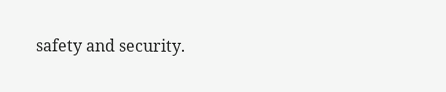safety and security.